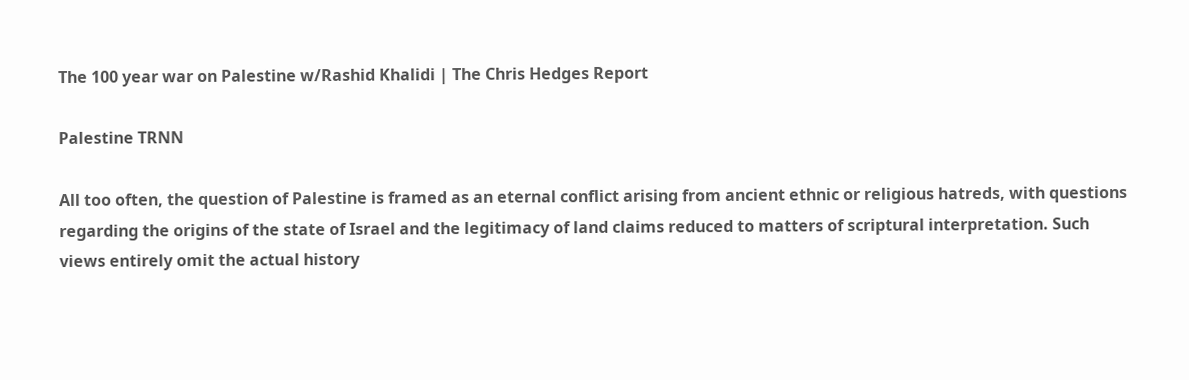The 100 year war on Palestine w/Rashid Khalidi | The Chris Hedges Report

Palestine TRNN

All too often, the question of Palestine is framed as an eternal conflict arising from ancient ethnic or religious hatreds, with questions regarding the origins of the state of Israel and the legitimacy of land claims reduced to matters of scriptural interpretation. Such views entirely omit the actual history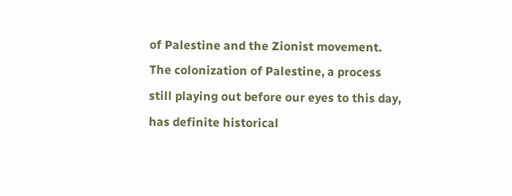of Palestine and the Zionist movement. The colonization of Palestine, a process still playing out before our eyes to this day, has definite historical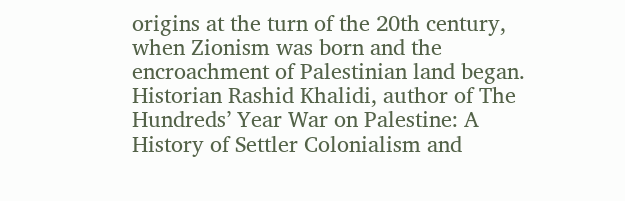origins at the turn of the 20th century, when Zionism was born and the encroachment of Palestinian land began. Historian Rashid Khalidi, author of The Hundreds’ Year War on Palestine: A History of Settler Colonialism and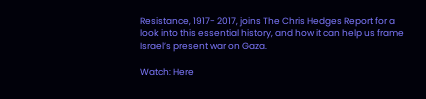Resistance, 1917- 2017, joins The Chris Hedges Report for a look into this essential history, and how it can help us frame Israel’s present war on Gaza.

Watch: Here